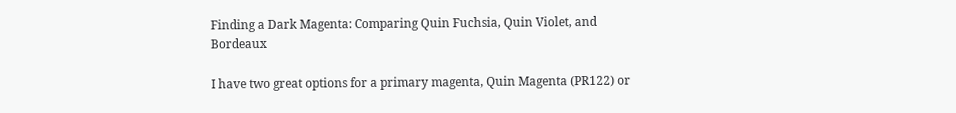Finding a Dark Magenta: Comparing Quin Fuchsia, Quin Violet, and Bordeaux

I have two great options for a primary magenta, Quin Magenta (PR122) or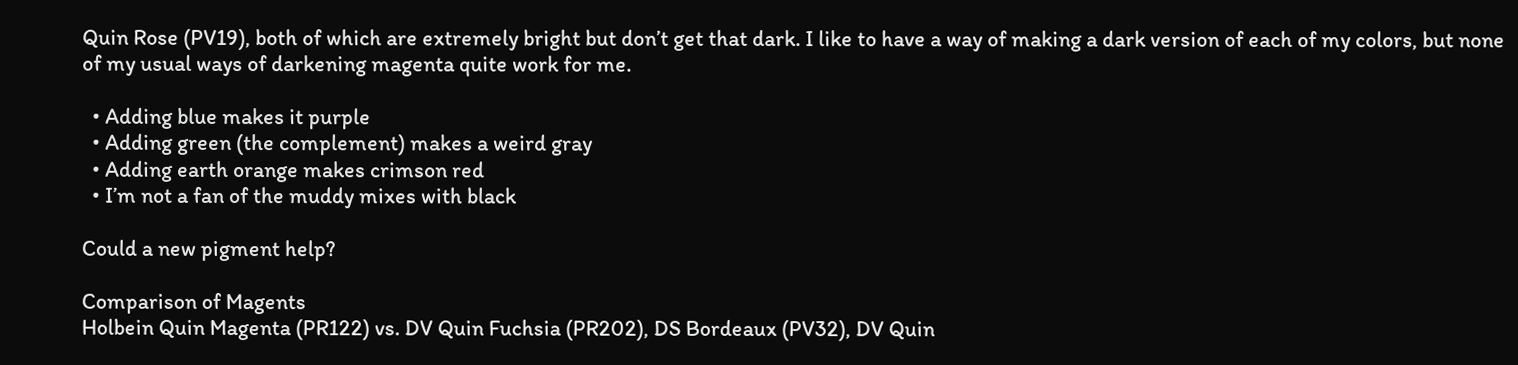Quin Rose (PV19), both of which are extremely bright but don’t get that dark. I like to have a way of making a dark version of each of my colors, but none of my usual ways of darkening magenta quite work for me.

  • Adding blue makes it purple
  • Adding green (the complement) makes a weird gray
  • Adding earth orange makes crimson red
  • I’m not a fan of the muddy mixes with black

Could a new pigment help?

Comparison of Magents
Holbein Quin Magenta (PR122) vs. DV Quin Fuchsia (PR202), DS Bordeaux (PV32), DV Quin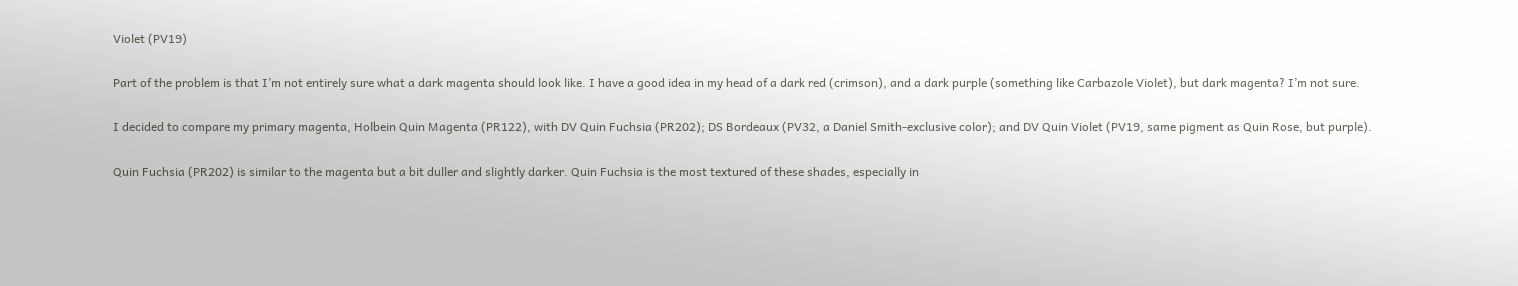Violet (PV19)

Part of the problem is that I’m not entirely sure what a dark magenta should look like. I have a good idea in my head of a dark red (crimson), and a dark purple (something like Carbazole Violet), but dark magenta? I’m not sure.

I decided to compare my primary magenta, Holbein Quin Magenta (PR122), with DV Quin Fuchsia (PR202); DS Bordeaux (PV32, a Daniel Smith-exclusive color); and DV Quin Violet (PV19, same pigment as Quin Rose, but purple).

Quin Fuchsia (PR202) is similar to the magenta but a bit duller and slightly darker. Quin Fuchsia is the most textured of these shades, especially in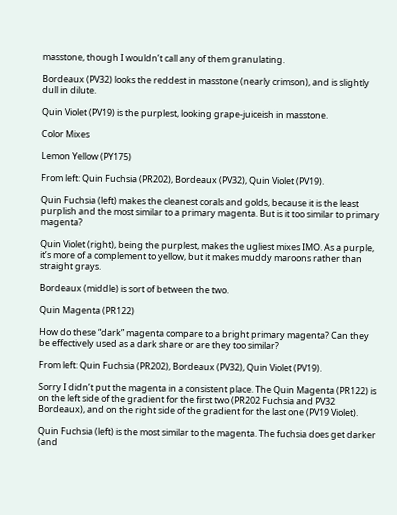masstone, though I wouldn’t call any of them granulating.

Bordeaux (PV32) looks the reddest in masstone (nearly crimson), and is slightly dull in dilute.

Quin Violet (PV19) is the purplest, looking grape-juiceish in masstone.

Color Mixes

Lemon Yellow (PY175)

From left: Quin Fuchsia (PR202), Bordeaux (PV32), Quin Violet (PV19).

Quin Fuchsia (left) makes the cleanest corals and golds, because it is the least purplish and the most similar to a primary magenta. But is it too similar to primary magenta?

Quin Violet (right), being the purplest, makes the ugliest mixes IMO. As a purple, it’s more of a complement to yellow, but it makes muddy maroons rather than straight grays.

Bordeaux (middle) is sort of between the two.

Quin Magenta (PR122)

How do these “dark” magenta compare to a bright primary magenta? Can they be effectively used as a dark share or are they too similar?

From left: Quin Fuchsia (PR202), Bordeaux (PV32), Quin Violet (PV19).

Sorry I didn’t put the magenta in a consistent place. The Quin Magenta (PR122) is on the left side of the gradient for the first two (PR202 Fuchsia and PV32 Bordeaux), and on the right side of the gradient for the last one (PV19 Violet).

Quin Fuchsia (left) is the most similar to the magenta. The fuchsia does get darker (and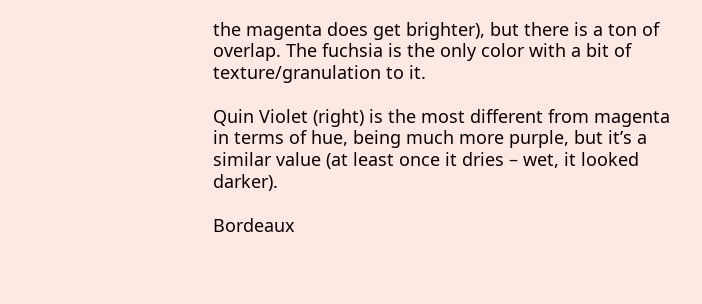the magenta does get brighter), but there is a ton of overlap. The fuchsia is the only color with a bit of texture/granulation to it.

Quin Violet (right) is the most different from magenta in terms of hue, being much more purple, but it’s a similar value (at least once it dries – wet, it looked darker).

Bordeaux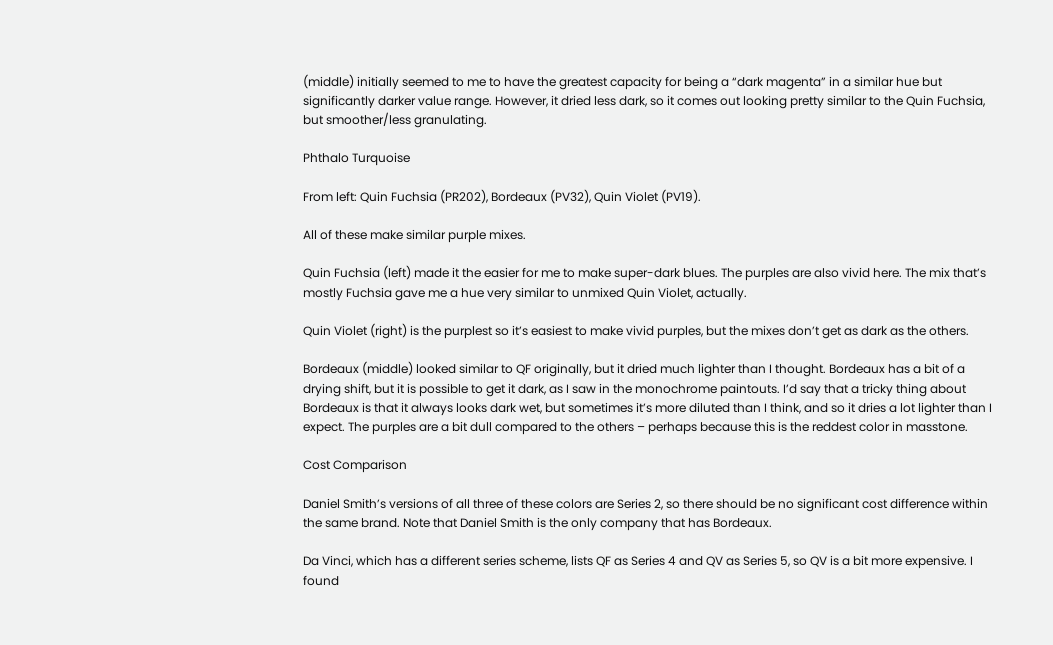(middle) initially seemed to me to have the greatest capacity for being a “dark magenta” in a similar hue but significantly darker value range. However, it dried less dark, so it comes out looking pretty similar to the Quin Fuchsia, but smoother/less granulating.

Phthalo Turquoise

From left: Quin Fuchsia (PR202), Bordeaux (PV32), Quin Violet (PV19).

All of these make similar purple mixes.

Quin Fuchsia (left) made it the easier for me to make super-dark blues. The purples are also vivid here. The mix that’s mostly Fuchsia gave me a hue very similar to unmixed Quin Violet, actually.

Quin Violet (right) is the purplest so it’s easiest to make vivid purples, but the mixes don’t get as dark as the others.

Bordeaux (middle) looked similar to QF originally, but it dried much lighter than I thought. Bordeaux has a bit of a drying shift, but it is possible to get it dark, as I saw in the monochrome paintouts. I’d say that a tricky thing about Bordeaux is that it always looks dark wet, but sometimes it’s more diluted than I think, and so it dries a lot lighter than I expect. The purples are a bit dull compared to the others – perhaps because this is the reddest color in masstone.

Cost Comparison

Daniel Smith’s versions of all three of these colors are Series 2, so there should be no significant cost difference within the same brand. Note that Daniel Smith is the only company that has Bordeaux.

Da Vinci, which has a different series scheme, lists QF as Series 4 and QV as Series 5, so QV is a bit more expensive. I found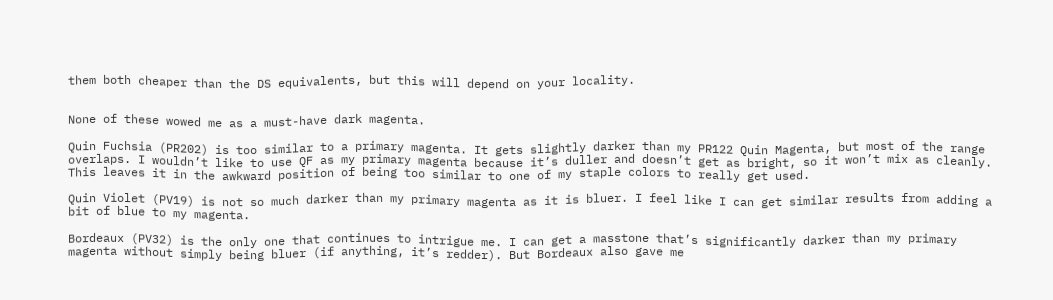them both cheaper than the DS equivalents, but this will depend on your locality.


None of these wowed me as a must-have dark magenta.

Quin Fuchsia (PR202) is too similar to a primary magenta. It gets slightly darker than my PR122 Quin Magenta, but most of the range overlaps. I wouldn’t like to use QF as my primary magenta because it’s duller and doesn’t get as bright, so it won’t mix as cleanly. This leaves it in the awkward position of being too similar to one of my staple colors to really get used.

Quin Violet (PV19) is not so much darker than my primary magenta as it is bluer. I feel like I can get similar results from adding a bit of blue to my magenta.

Bordeaux (PV32) is the only one that continues to intrigue me. I can get a masstone that’s significantly darker than my primary magenta without simply being bluer (if anything, it’s redder). But Bordeaux also gave me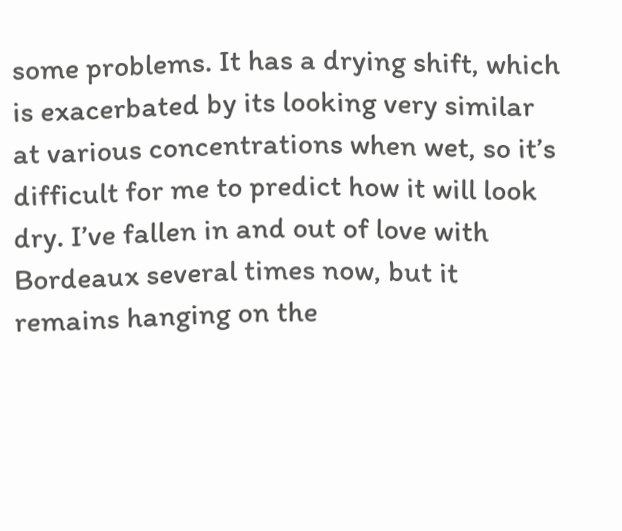some problems. It has a drying shift, which is exacerbated by its looking very similar at various concentrations when wet, so it’s difficult for me to predict how it will look dry. I’ve fallen in and out of love with Bordeaux several times now, but it remains hanging on the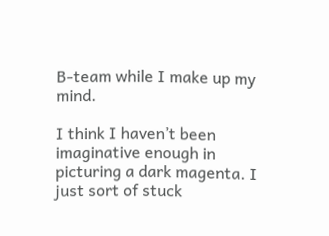B-team while I make up my mind.

I think I haven’t been imaginative enough in picturing a dark magenta. I just sort of stuck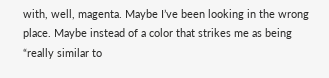with, well, magenta. Maybe I’ve been looking in the wrong place. Maybe instead of a color that strikes me as being “really similar to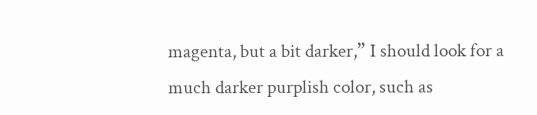magenta, but a bit darker,” I should look for a much darker purplish color, such as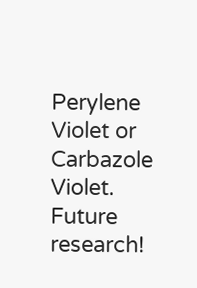Perylene Violet or Carbazole Violet. Future research!